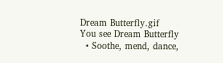Dream Butterfly.gif
You see Dream Butterfly
  • Soothe, mend, dance,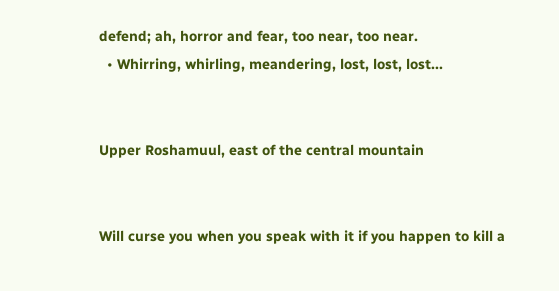defend; ah, horror and fear, too near, too near.
  • Whirring, whirling, meandering, lost, lost, lost...


Upper Roshamuul, east of the central mountain


Will curse you when you speak with it if you happen to kill a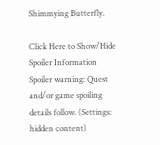Shimmying Butterfly.

Click Here to Show/Hide Spoiler Information
Spoiler warning: Quest and/or game spoiling details follow. (Settings: hidden content)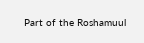Part of the Roshamuul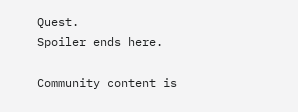Quest.
Spoiler ends here.

Community content is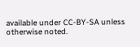available under CC-BY-SA unless otherwise noted.